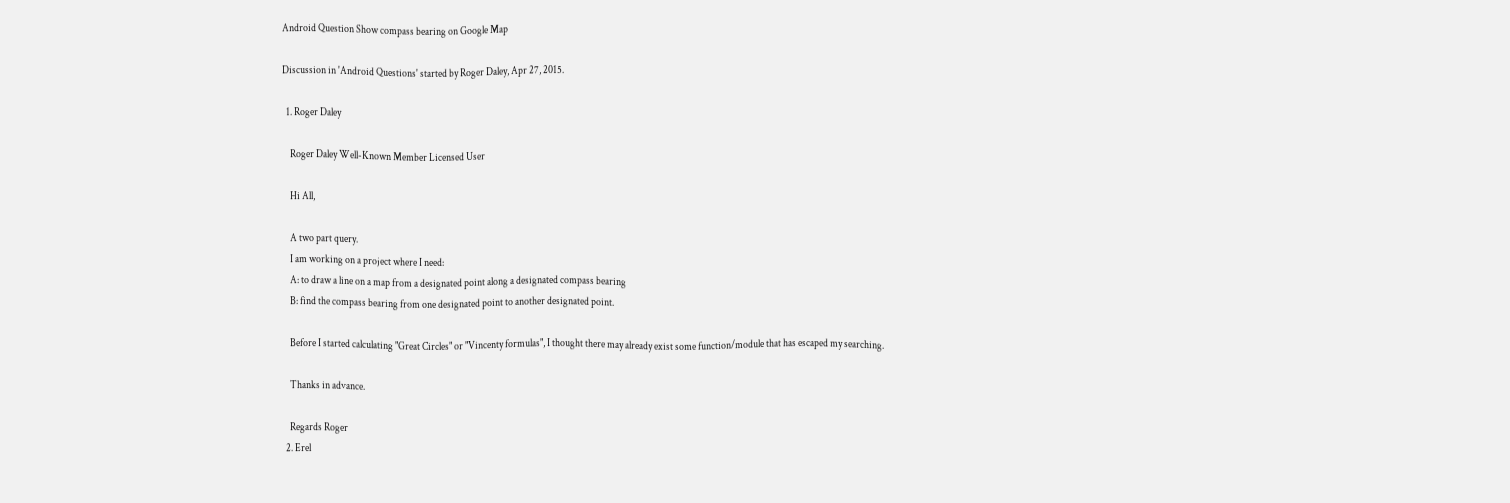Android Question Show compass bearing on Google Map

Discussion in 'Android Questions' started by Roger Daley, Apr 27, 2015.

  1. Roger Daley

    Roger Daley Well-Known Member Licensed User

    Hi All,

    A two part query.
    I am working on a project where I need:
    A: to draw a line on a map from a designated point along a designated compass bearing
    B: find the compass bearing from one designated point to another designated point.

    Before I started calculating "Great Circles" or "Vincenty formulas", I thought there may already exist some function/module that has escaped my searching.

    Thanks in advance.

    Regards Roger
  2. Erel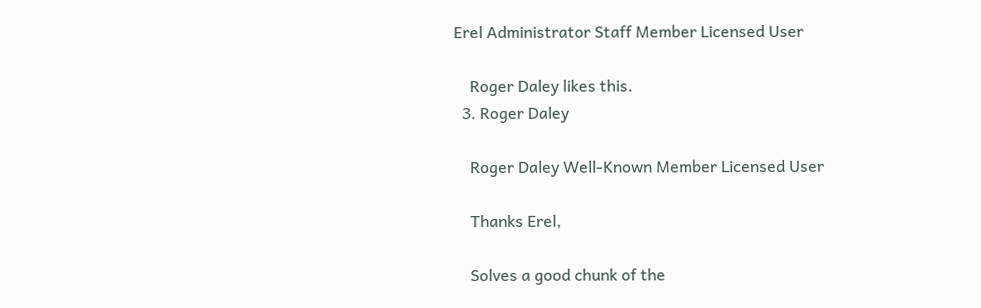Erel Administrator Staff Member Licensed User

    Roger Daley likes this.
  3. Roger Daley

    Roger Daley Well-Known Member Licensed User

    Thanks Erel,

    Solves a good chunk of the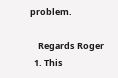problem.

    Regards Roger
  1. This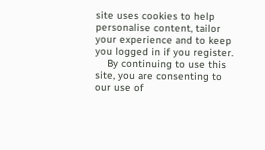site uses cookies to help personalise content, tailor your experience and to keep you logged in if you register.
    By continuing to use this site, you are consenting to our use of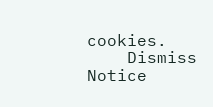cookies.
    Dismiss Notice